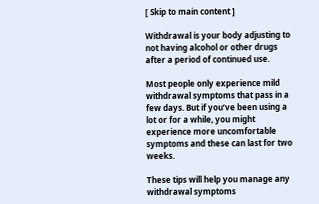[ Skip to main content ]

Withdrawal is your body adjusting to not having alcohol or other drugs after a period of continued use.

Most people only experience mild withdrawal symptoms that pass in a few days. But if you’ve been using a lot or for a while, you might experience more uncomfortable symptoms and these can last for two weeks.

These tips will help you manage any withdrawal symptoms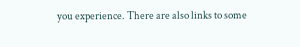you experience. There are also links to some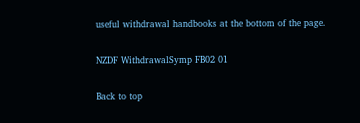useful withdrawal handbooks at the bottom of the page.

NZDF WithdrawalSymp FB02 01

Back to top